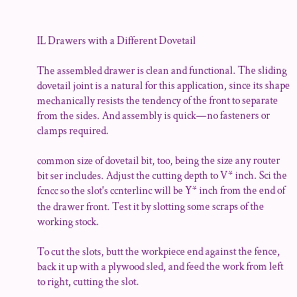IL Drawers with a Different Dovetail

The assembled drawer is clean and functional. The sliding dovetail joint is a natural for this application, since its shape mechanically resists the tendency of the front to separate from the sides. And assembly is quick—no fasteners or clamps required.

common size of dovetail bit, too, being the size any router bit ser includes. Adjust the cutting depth to V* inch. Sci the fcncc so the slot's ccnterlinc will be Y* inch from the end of the drawer front. Test it by slotting some scraps of the working stock.

To cut the slots, butt the workpiece end against the fence, back it up with a plywood sled, and feed the work from left to right, cutting the slot.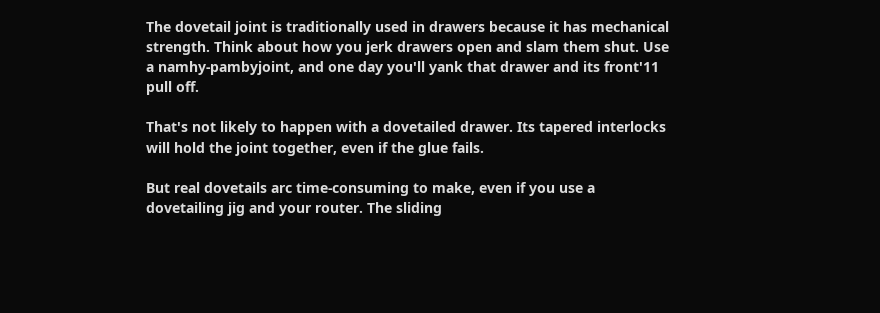The dovetail joint is traditionally used in drawers because it has mechanical strength. Think about how you jerk drawers open and slam them shut. Use a namhy-pambyjoint, and one day you'll yank that drawer and its front'11 pull off.

That's not likely to happen with a dovetailed drawer. Its tapered interlocks will hold the joint together, even if the glue fails.

But real dovetails arc time-consuming to make, even if you use a dovetailing jig and your router. The sliding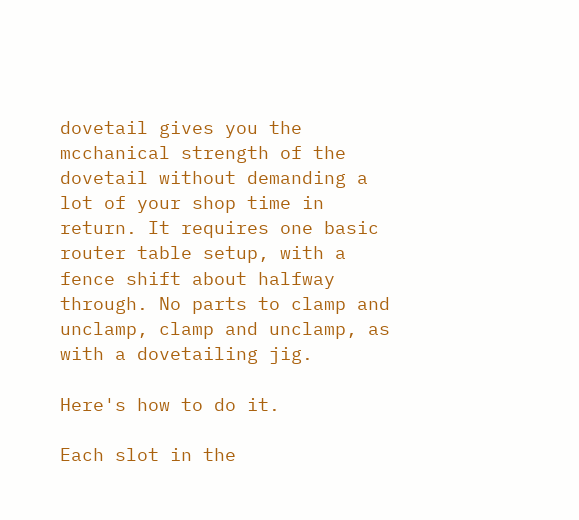dovetail gives you the mcchanical strength of the dovetail without demanding a lot of your shop time in return. It requires one basic router table setup, with a fence shift about halfway through. No parts to clamp and unclamp, clamp and unclamp, as with a dovetailing jig.

Here's how to do it.

Each slot in the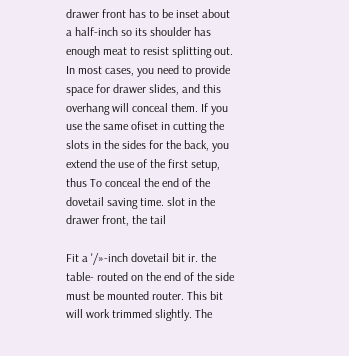drawer front has to be inset about a half-inch so its shoulder has enough meat to resist splitting out. In most cases, you need to provide space for drawer slides, and this overhang will conceal them. If you use the same ofiset in cutting the slots in the sides for the back, you extend the use of the first setup, thus To conceal the end of the dovetail saving time. slot in the drawer front, the tail

Fit a '/»-inch dovetail bit ir. the table- routed on the end of the side must be mounted router. This bit will work trimmed slightly. The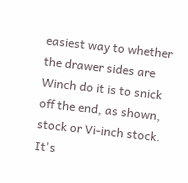easiest way to whether the drawer sides are Winch do it is to snick off the end, as shown, stock or Vi-inch stock. It's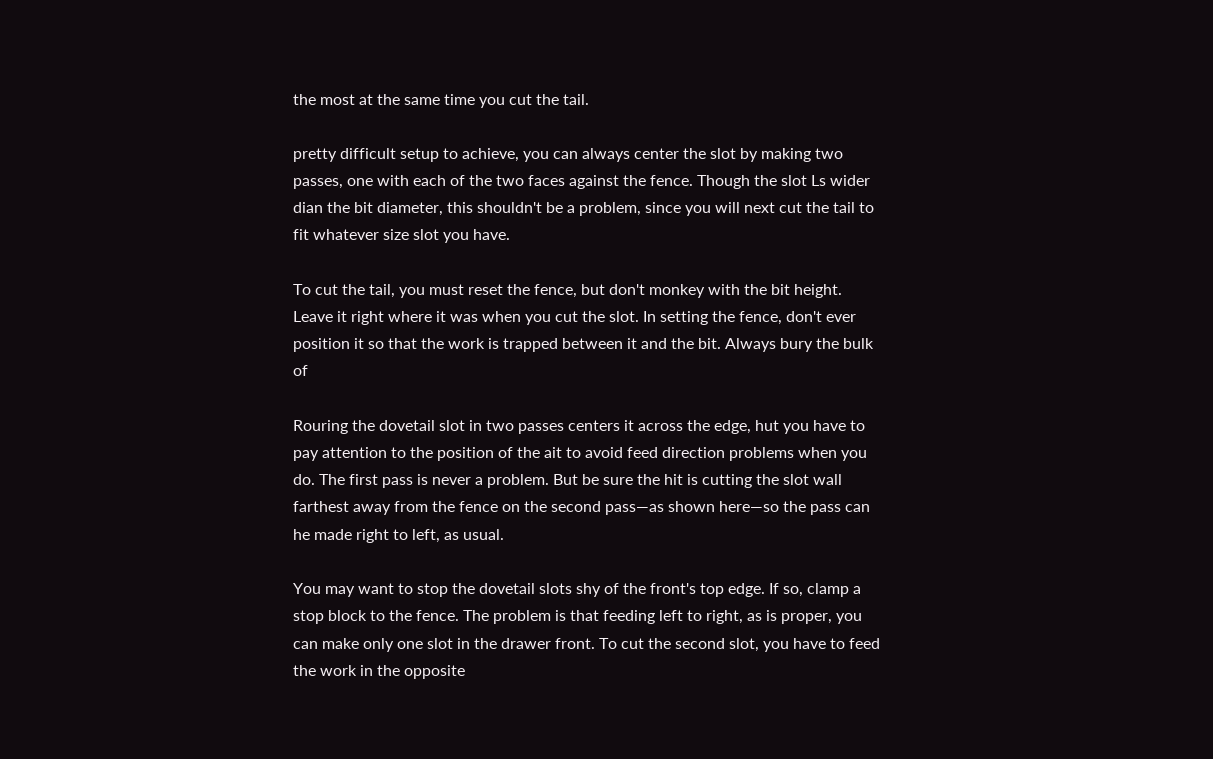the most at the same time you cut the tail.

pretty difficult setup to achieve, you can always center the slot by making two passes, one with each of the two faces against the fence. Though the slot Ls wider dian the bit diameter, this shouldn't be a problem, since you will next cut the tail to fit whatever size slot you have.

To cut the tail, you must reset the fence, but don't monkey with the bit height. Leave it right where it was when you cut the slot. In setting the fence, don't ever position it so that the work is trapped between it and the bit. Always bury the bulk of

Rouring the dovetail slot in two passes centers it across the edge, hut you have to pay attention to the position of the ait to avoid feed direction problems when you do. The first pass is never a problem. But be sure the hit is cutting the slot wall farthest away from the fence on the second pass—as shown here—so the pass can he made right to left, as usual.

You may want to stop the dovetail slots shy of the front's top edge. If so, clamp a stop block to the fence. The problem is that feeding left to right, as is proper, you can make only one slot in the drawer front. To cut the second slot, you have to feed the work in the opposite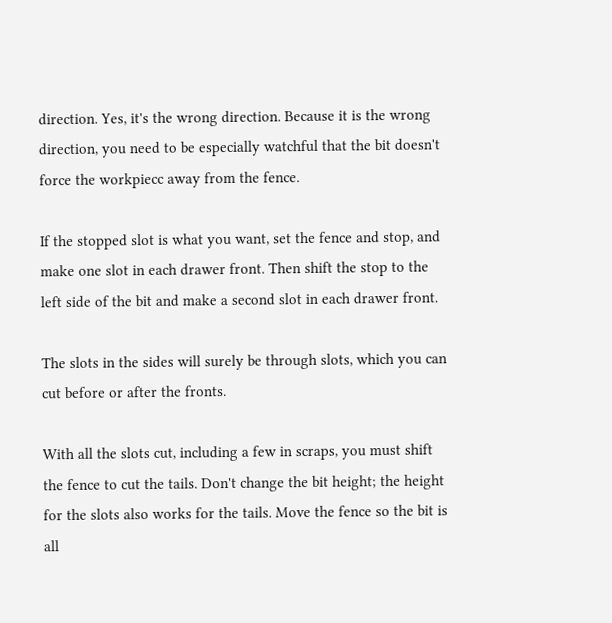direction. Yes, it's the wrong direction. Because it is the wrong direction, you need to be especially watchful that the bit doesn't force the workpiecc away from the fence.

If the stopped slot is what you want, set the fence and stop, and make one slot in each drawer front. Then shift the stop to the left side of the bit and make a second slot in each drawer front.

The slots in the sides will surely be through slots, which you can cut before or after the fronts.

With all the slots cut, including a few in scraps, you must shift the fence to cut the tails. Don't change the bit height; the height for the slots also works for the tails. Move the fence so the bit is all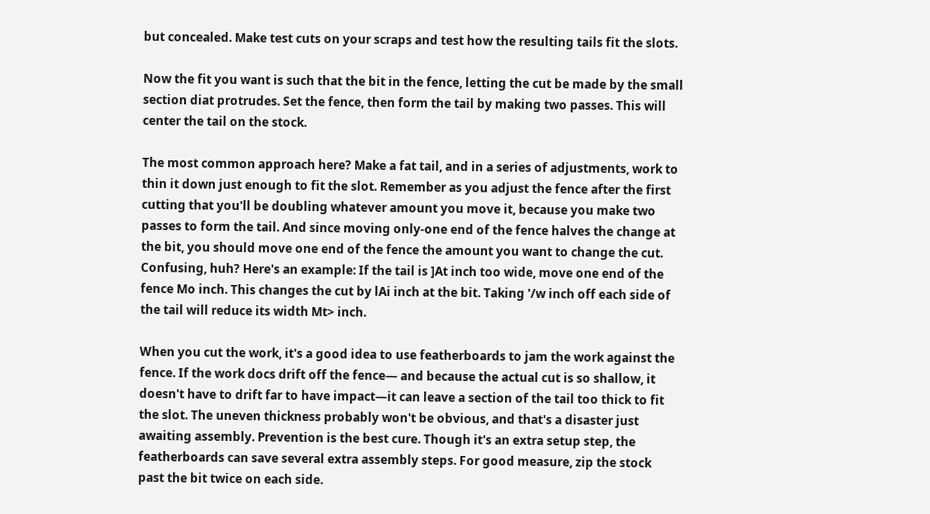but concealed. Make test cuts on your scraps and test how the resulting tails fit the slots.

Now the fit you want is such that the bit in the fence, letting the cut be made by the small section diat protrudes. Set the fence, then form the tail by making two passes. This will center the tail on the stock.

The most common approach here? Make a fat tail, and in a series of adjustments, work to thin it down just enough to fit the slot. Remember as you adjust the fence after the first cutting that you'll be doubling whatever amount you move it, because you make two passes to form the tail. And since moving only-one end of the fence halves the change at the bit, you should move one end of the fence the amount you want to change the cut. Confusing, huh? Here's an example: If the tail is ]At inch too wide, move one end of the fence Mo inch. This changes the cut by lAi inch at the bit. Taking '/w inch off each side of the tail will reduce its width Mt> inch.

When you cut the work, it's a good idea to use featherboards to jam the work against the fence. If the work docs drift off the fence— and because the actual cut is so shallow, it doesn't have to drift far to have impact—it can leave a section of the tail too thick to fit the slot. The uneven thickness probably won't be obvious, and that's a disaster just awaiting assembly. Prevention is the best cure. Though it's an extra setup step, the featherboards can save several extra assembly steps. For good measure, zip the stock past the bit twice on each side.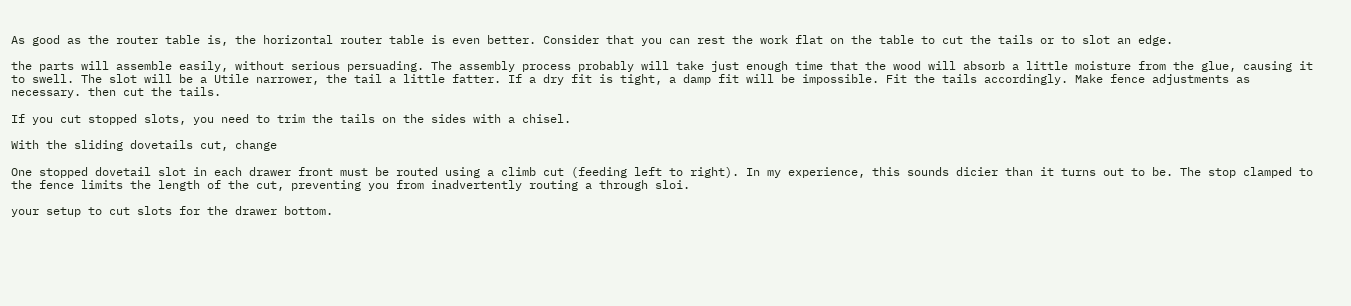As good as the router table is, the horizontal router table is even better. Consider that you can rest the work flat on the table to cut the tails or to slot an edge.

the parts will assemble easily, without serious persuading. The assembly process probably will take just enough time that the wood will absorb a little moisture from the glue, causing it to swell. The slot will be a Utile narrower, the tail a little fatter. If a dry fit is tight, a damp fit will be impossible. Fit the tails accordingly. Make fence adjustments as necessary. then cut the tails.

If you cut stopped slots, you need to trim the tails on the sides with a chisel.

With the sliding dovetails cut, change

One stopped dovetail slot in each drawer front must be routed using a climb cut (feeding left to right). In my experience, this sounds dicier than it turns out to be. The stop clamped to the fence limits the length of the cut, preventing you from inadvertently routing a through sloi.

your setup to cut slots for the drawer bottom.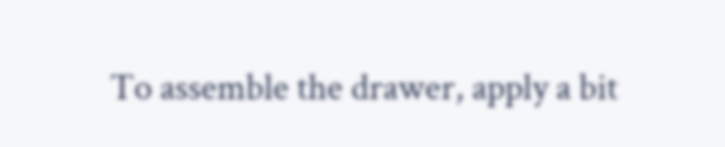To assemble the drawer, apply a bit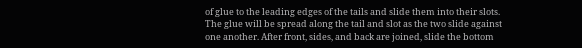of glue to the leading edges of the tails and slide them into their slots. The glue will be spread along the tail and slot as the two slide against one another. After front, sides, and back are joined, slide the bottom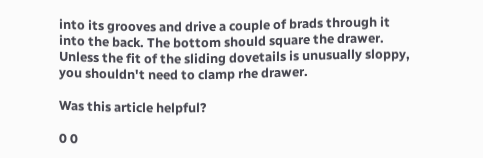into its grooves and drive a couple of brads through it into the back. The bottom should square the drawer. Unless the fit of the sliding dovetails is unusually sloppy, you shouldn't need to clamp rhe drawer.

Was this article helpful?

0 0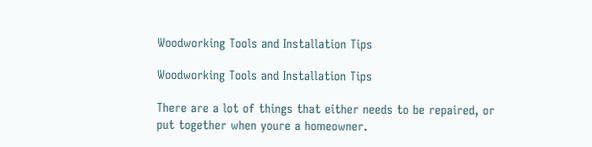Woodworking Tools and Installation Tips

Woodworking Tools and Installation Tips

There are a lot of things that either needs to be repaired, or put together when youre a homeowner.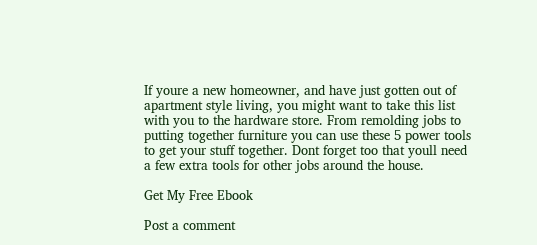If youre a new homeowner, and have just gotten out of apartment style living, you might want to take this list with you to the hardware store. From remolding jobs to putting together furniture you can use these 5 power tools to get your stuff together. Dont forget too that youll need a few extra tools for other jobs around the house.

Get My Free Ebook

Post a comment